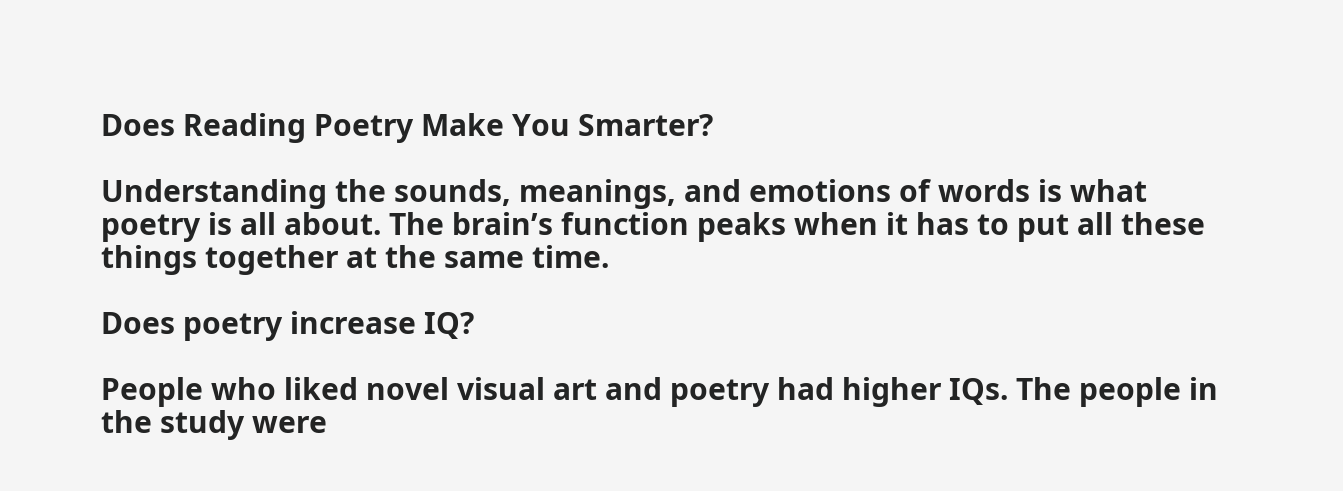Does Reading Poetry Make You Smarter?

Understanding the sounds, meanings, and emotions of words is what poetry is all about. The brain’s function peaks when it has to put all these things together at the same time.

Does poetry increase IQ?

People who liked novel visual art and poetry had higher IQs. The people in the study were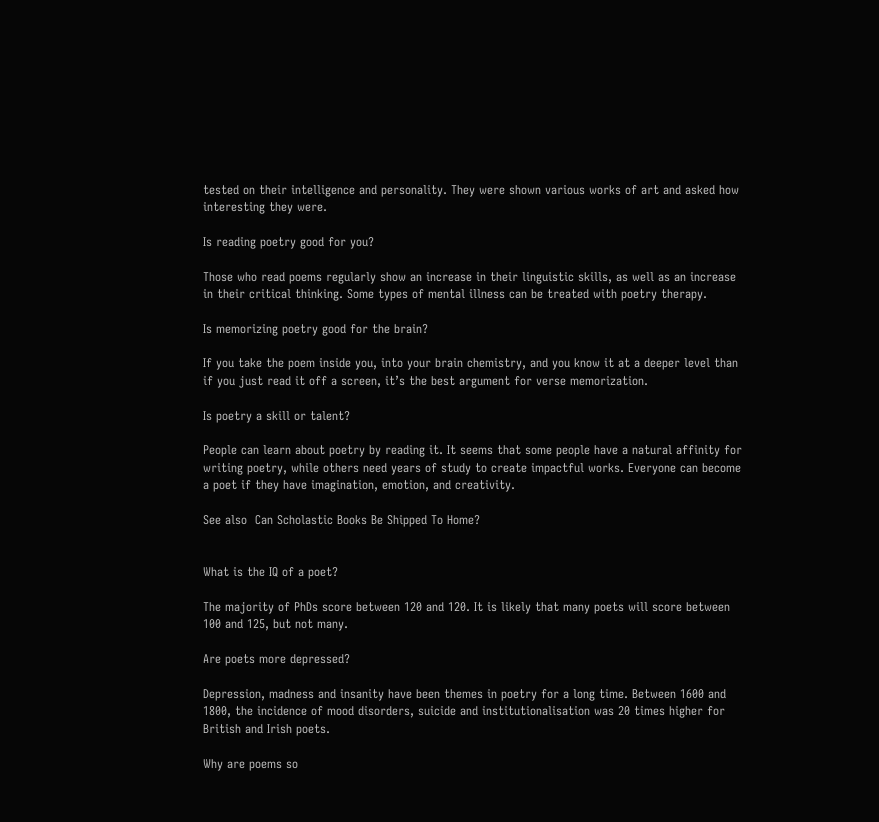tested on their intelligence and personality. They were shown various works of art and asked how interesting they were.

Is reading poetry good for you?

Those who read poems regularly show an increase in their linguistic skills, as well as an increase in their critical thinking. Some types of mental illness can be treated with poetry therapy.

Is memorizing poetry good for the brain?

If you take the poem inside you, into your brain chemistry, and you know it at a deeper level than if you just read it off a screen, it’s the best argument for verse memorization.

Is poetry a skill or talent?

People can learn about poetry by reading it. It seems that some people have a natural affinity for writing poetry, while others need years of study to create impactful works. Everyone can become a poet if they have imagination, emotion, and creativity.

See also  Can Scholastic Books Be Shipped To Home?


What is the IQ of a poet?

The majority of PhDs score between 120 and 120. It is likely that many poets will score between 100 and 125, but not many.

Are poets more depressed?

Depression, madness and insanity have been themes in poetry for a long time. Between 1600 and 1800, the incidence of mood disorders, suicide and institutionalisation was 20 times higher for British and Irish poets.

Why are poems so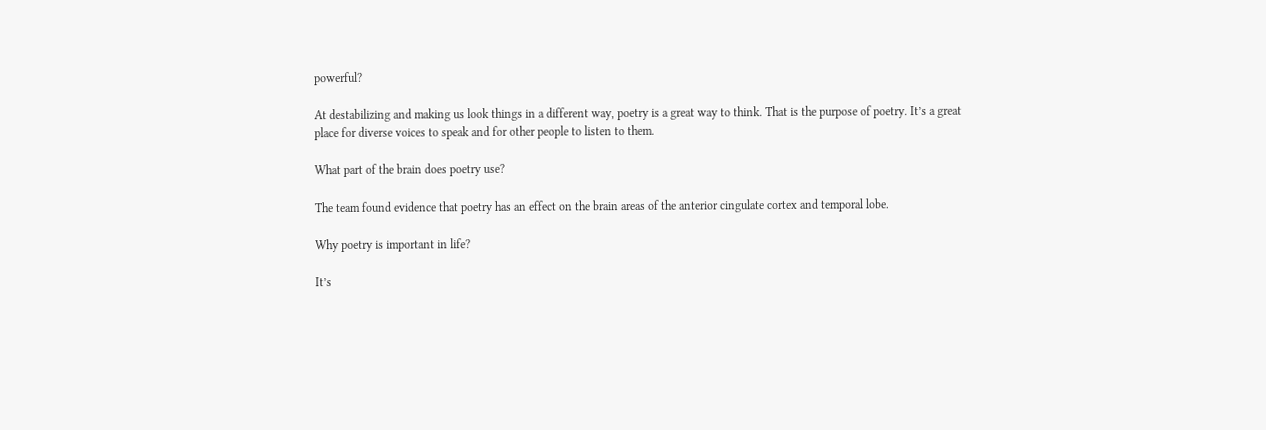powerful?

At destabilizing and making us look things in a different way, poetry is a great way to think. That is the purpose of poetry. It’s a great place for diverse voices to speak and for other people to listen to them.

What part of the brain does poetry use?

The team found evidence that poetry has an effect on the brain areas of the anterior cingulate cortex and temporal lobe.

Why poetry is important in life?

It’s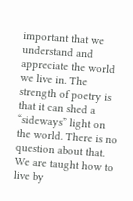important that we understand and appreciate the world we live in. The strength of poetry is that it can shed a “sideways” light on the world. There is no question about that. We are taught how to live by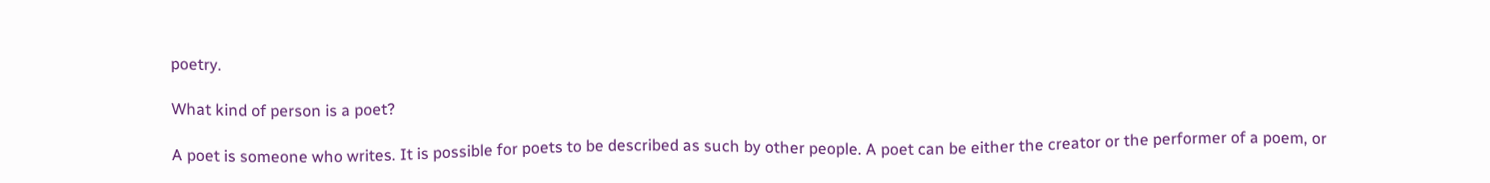poetry.

What kind of person is a poet?

A poet is someone who writes. It is possible for poets to be described as such by other people. A poet can be either the creator or the performer of a poem, or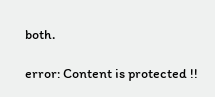both.

error: Content is protected !!